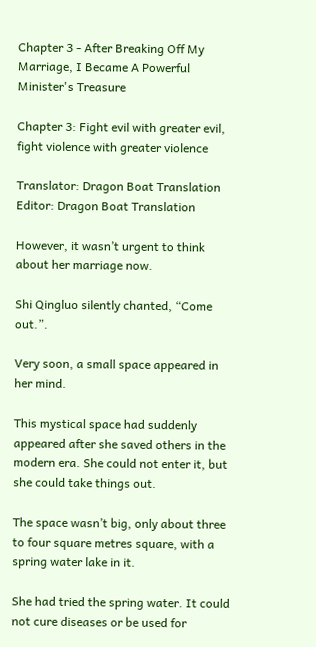Chapter 3 - After Breaking Off My Marriage, I Became A Powerful Minister's Treasure

Chapter 3: Fight evil with greater evil, fight violence with greater violence

Translator: Dragon Boat Translation  Editor: Dragon Boat Translation

However, it wasn’t urgent to think about her marriage now.

Shi Qingluo silently chanted, “Come out.”.

Very soon, a small space appeared in her mind.

This mystical space had suddenly appeared after she saved others in the modern era. She could not enter it, but she could take things out.

The space wasn’t big, only about three to four square metres square, with a spring water lake in it.

She had tried the spring water. It could not cure diseases or be used for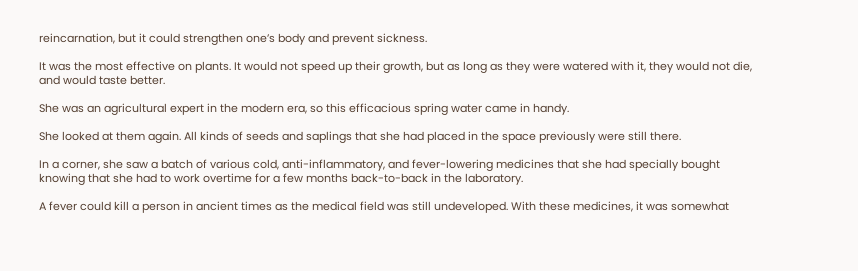reincarnation, but it could strengthen one’s body and prevent sickness.

It was the most effective on plants. It would not speed up their growth, but as long as they were watered with it, they would not die, and would taste better.

She was an agricultural expert in the modern era, so this efficacious spring water came in handy.

She looked at them again. All kinds of seeds and saplings that she had placed in the space previously were still there.

In a corner, she saw a batch of various cold, anti-inflammatory, and fever-lowering medicines that she had specially bought knowing that she had to work overtime for a few months back-to-back in the laboratory.

A fever could kill a person in ancient times as the medical field was still undeveloped. With these medicines, it was somewhat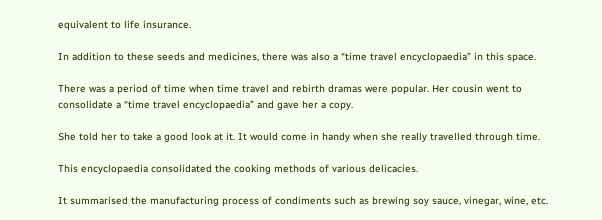equivalent to life insurance.

In addition to these seeds and medicines, there was also a “time travel encyclopaedia” in this space.

There was a period of time when time travel and rebirth dramas were popular. Her cousin went to consolidate a “time travel encyclopaedia” and gave her a copy.

She told her to take a good look at it. It would come in handy when she really travelled through time.

This encyclopaedia consolidated the cooking methods of various delicacies.

It summarised the manufacturing process of condiments such as brewing soy sauce, vinegar, wine, etc.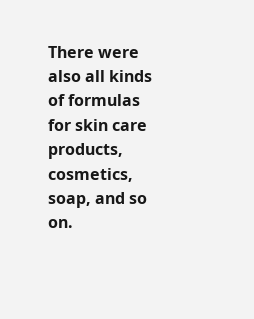There were also all kinds of formulas for skin care products, cosmetics, soap, and so on.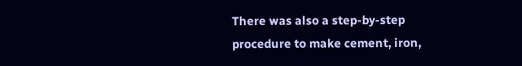There was also a step-by-step procedure to make cement, iron,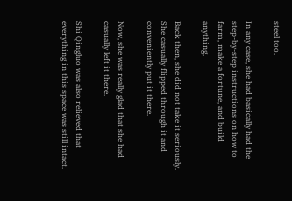steel too.

In any case, she had basically had the step-by-step instructions on how to farm, make a fortune, and build anything.

Back then, she did not take it seriously. She casually flipped through it and conveniently put it there.

Now, she was really glad that she had casually left it there.

Shi Qingluo was also relieved that everything in this space was still intact.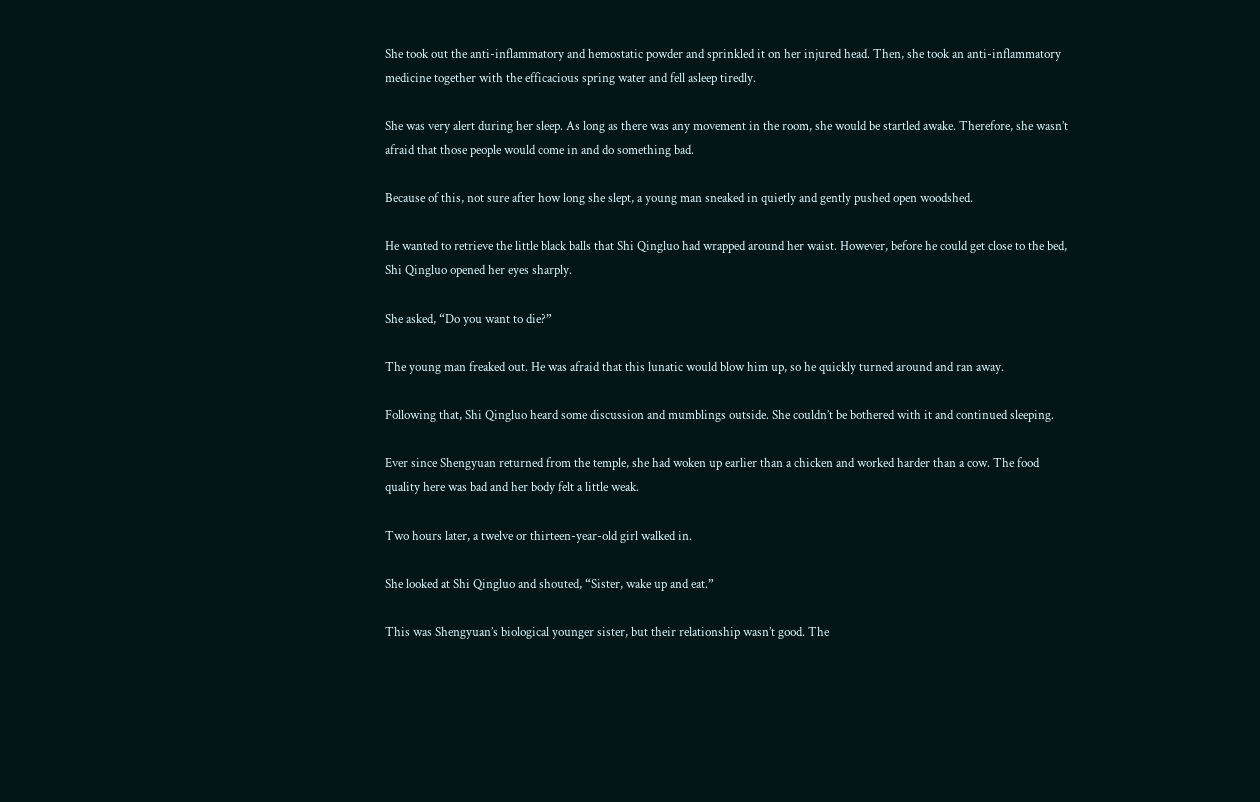She took out the anti-inflammatory and hemostatic powder and sprinkled it on her injured head. Then, she took an anti-inflammatory medicine together with the efficacious spring water and fell asleep tiredly.

She was very alert during her sleep. As long as there was any movement in the room, she would be startled awake. Therefore, she wasn’t afraid that those people would come in and do something bad.

Because of this, not sure after how long she slept, a young man sneaked in quietly and gently pushed open woodshed.

He wanted to retrieve the little black balls that Shi Qingluo had wrapped around her waist. However, before he could get close to the bed, Shi Qingluo opened her eyes sharply.

She asked, “Do you want to die?”

The young man freaked out. He was afraid that this lunatic would blow him up, so he quickly turned around and ran away.

Following that, Shi Qingluo heard some discussion and mumblings outside. She couldn’t be bothered with it and continued sleeping.

Ever since Shengyuan returned from the temple, she had woken up earlier than a chicken and worked harder than a cow. The food quality here was bad and her body felt a little weak.

Two hours later, a twelve or thirteen-year-old girl walked in.

She looked at Shi Qingluo and shouted, “Sister, wake up and eat.”

This was Shengyuan’s biological younger sister, but their relationship wasn’t good. The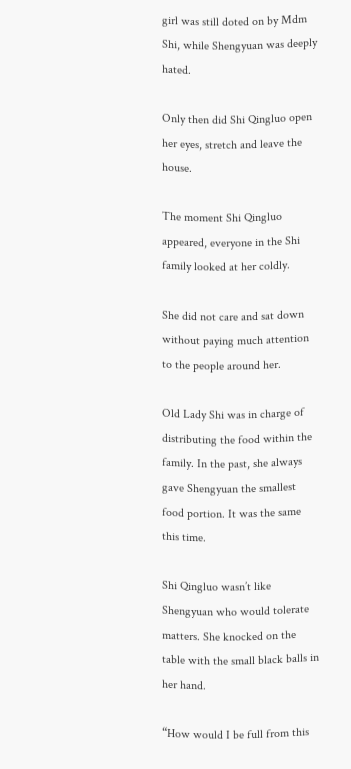girl was still doted on by Mdm Shi, while Shengyuan was deeply hated.

Only then did Shi Qingluo open her eyes, stretch and leave the house.

The moment Shi Qingluo appeared, everyone in the Shi family looked at her coldly.

She did not care and sat down without paying much attention to the people around her.

Old Lady Shi was in charge of distributing the food within the family. In the past, she always gave Shengyuan the smallest food portion. It was the same this time.

Shi Qingluo wasn’t like Shengyuan who would tolerate matters. She knocked on the table with the small black balls in her hand.

“How would I be full from this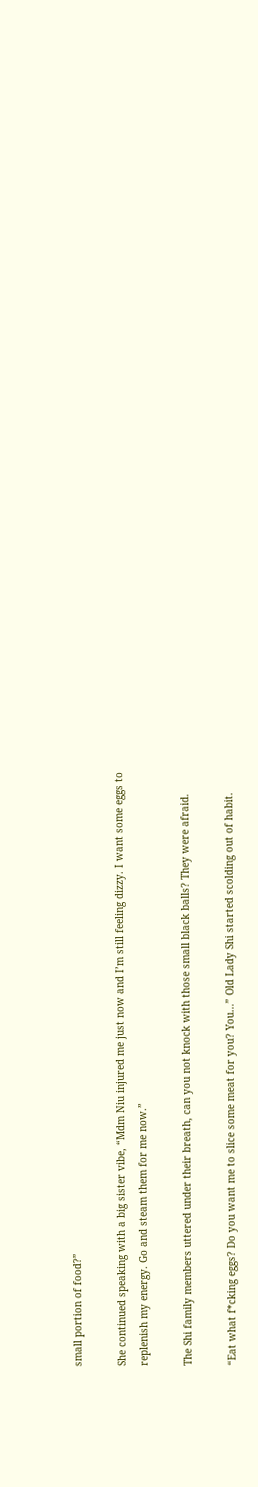small portion of food?”

She continued speaking with a big sister vibe, “Mdm Niu injured me just now and I’m still feeling dizzy. I want some eggs to replenish my energy. Go and steam them for me now.”

The Shi family members uttered under their breath, can you not knock with those small black balls? They were afraid.

“Eat what f*cking eggs? Do you want me to slice some meat for you? You…” Old Lady Shi started scolding out of habit.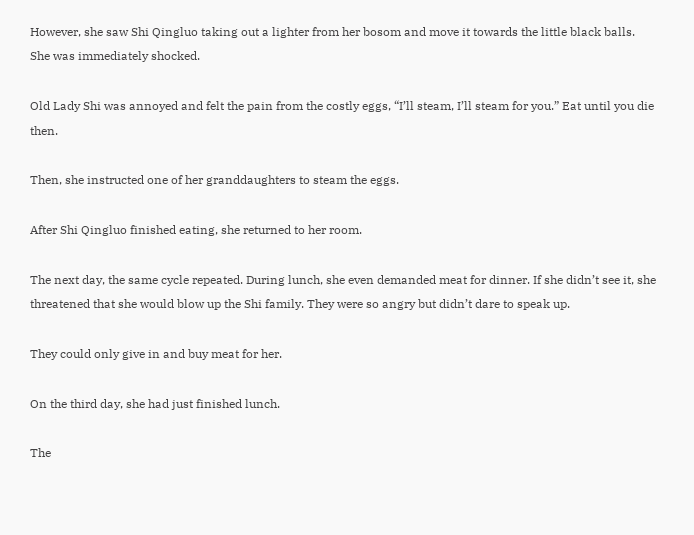However, she saw Shi Qingluo taking out a lighter from her bosom and move it towards the little black balls. She was immediately shocked.

Old Lady Shi was annoyed and felt the pain from the costly eggs, “I’ll steam, I’ll steam for you.” Eat until you die then.

Then, she instructed one of her granddaughters to steam the eggs.

After Shi Qingluo finished eating, she returned to her room.

The next day, the same cycle repeated. During lunch, she even demanded meat for dinner. If she didn’t see it, she threatened that she would blow up the Shi family. They were so angry but didn’t dare to speak up.

They could only give in and buy meat for her.

On the third day, she had just finished lunch.

The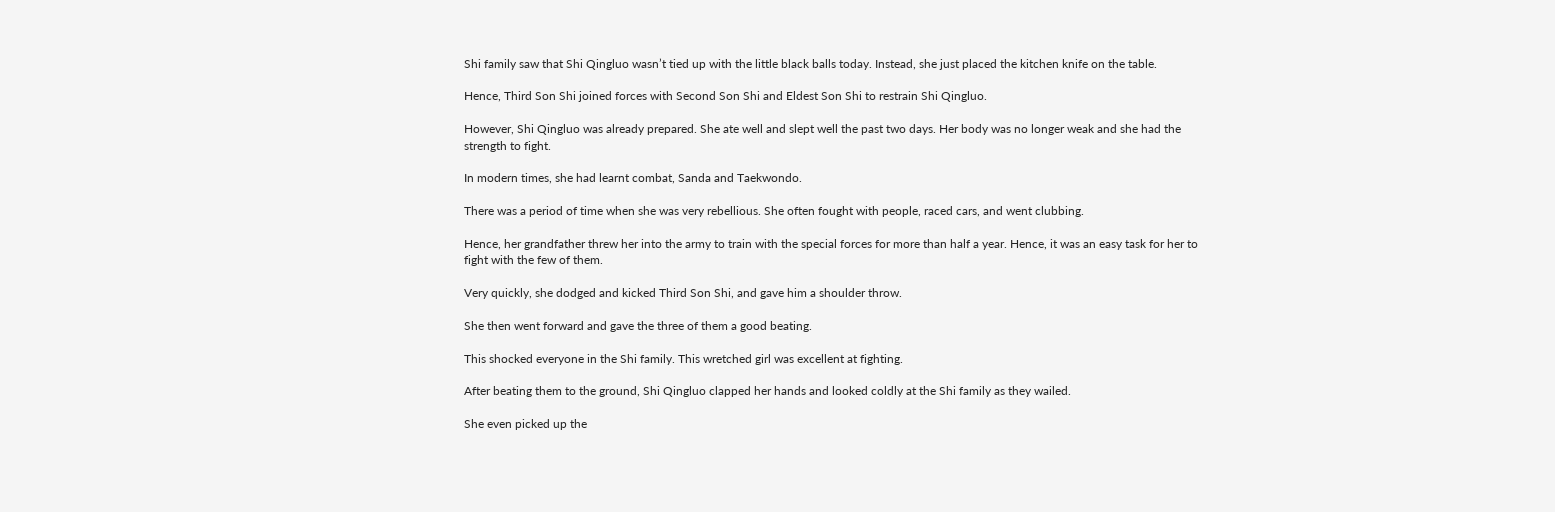Shi family saw that Shi Qingluo wasn’t tied up with the little black balls today. Instead, she just placed the kitchen knife on the table.

Hence, Third Son Shi joined forces with Second Son Shi and Eldest Son Shi to restrain Shi Qingluo.

However, Shi Qingluo was already prepared. She ate well and slept well the past two days. Her body was no longer weak and she had the strength to fight.

In modern times, she had learnt combat, Sanda and Taekwondo.

There was a period of time when she was very rebellious. She often fought with people, raced cars, and went clubbing.

Hence, her grandfather threw her into the army to train with the special forces for more than half a year. Hence, it was an easy task for her to fight with the few of them.

Very quickly, she dodged and kicked Third Son Shi, and gave him a shoulder throw.

She then went forward and gave the three of them a good beating.

This shocked everyone in the Shi family. This wretched girl was excellent at fighting.

After beating them to the ground, Shi Qingluo clapped her hands and looked coldly at the Shi family as they wailed.

She even picked up the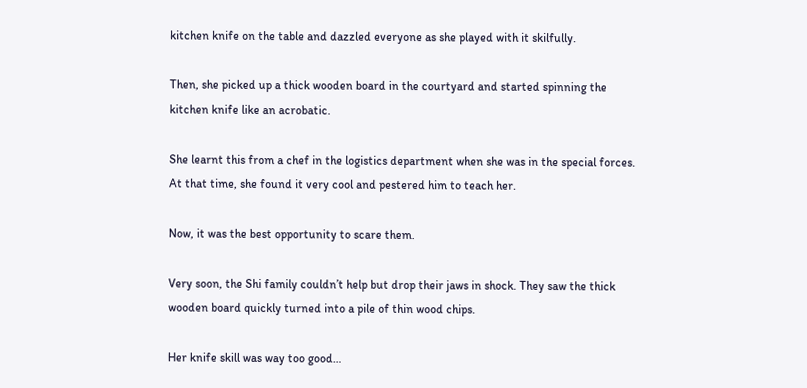kitchen knife on the table and dazzled everyone as she played with it skilfully.

Then, she picked up a thick wooden board in the courtyard and started spinning the kitchen knife like an acrobatic.

She learnt this from a chef in the logistics department when she was in the special forces. At that time, she found it very cool and pestered him to teach her.

Now, it was the best opportunity to scare them.

Very soon, the Shi family couldn’t help but drop their jaws in shock. They saw the thick wooden board quickly turned into a pile of thin wood chips.

Her knife skill was way too good…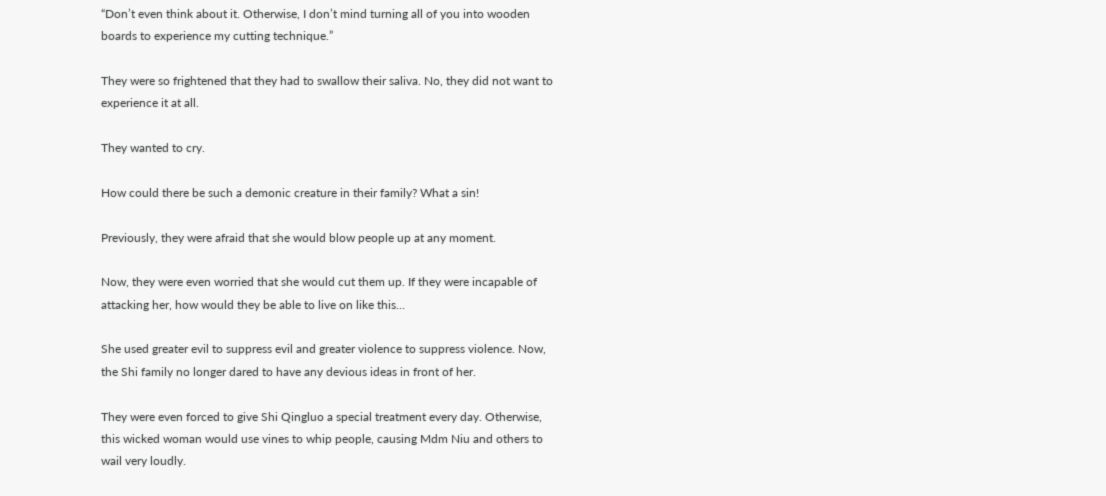“Don’t even think about it. Otherwise, I don’t mind turning all of you into wooden boards to experience my cutting technique.”

They were so frightened that they had to swallow their saliva. No, they did not want to experience it at all.

They wanted to cry.

How could there be such a demonic creature in their family? What a sin!

Previously, they were afraid that she would blow people up at any moment.

Now, they were even worried that she would cut them up. If they were incapable of attacking her, how would they be able to live on like this…

She used greater evil to suppress evil and greater violence to suppress violence. Now, the Shi family no longer dared to have any devious ideas in front of her.

They were even forced to give Shi Qingluo a special treatment every day. Otherwise, this wicked woman would use vines to whip people, causing Mdm Niu and others to wail very loudly.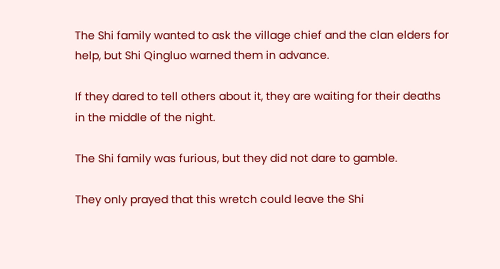The Shi family wanted to ask the village chief and the clan elders for help, but Shi Qingluo warned them in advance.

If they dared to tell others about it, they are waiting for their deaths in the middle of the night.

The Shi family was furious, but they did not dare to gamble.

They only prayed that this wretch could leave the Shi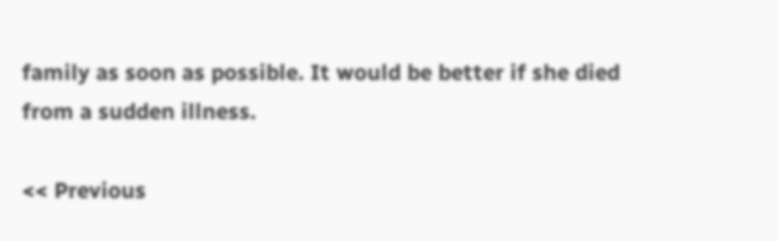family as soon as possible. It would be better if she died from a sudden illness.

<< Previous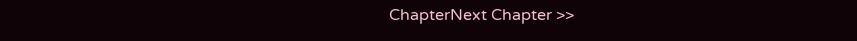ChapterNext Chapter >>